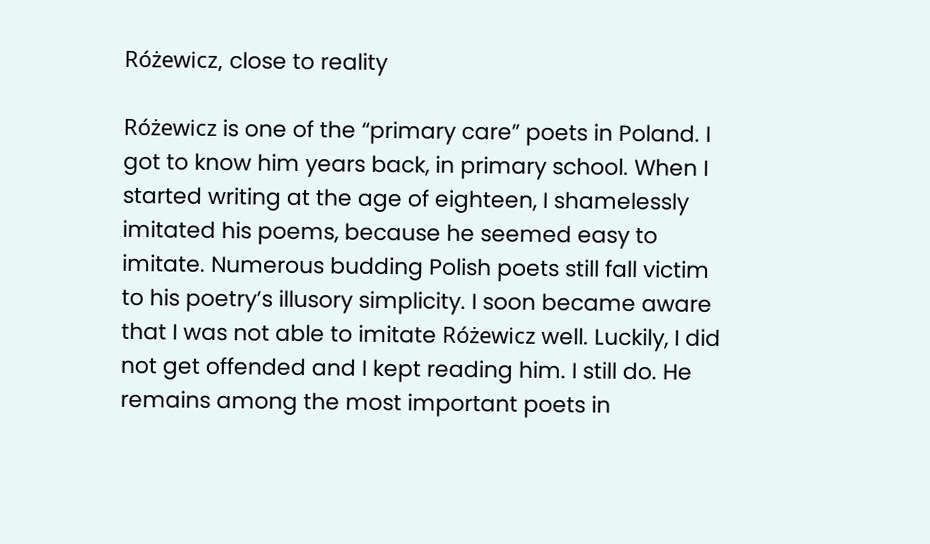Różewicz, close to reality

Różewicz is one of the “primary care” poets in Poland. I got to know him years back, in primary school. When I started writing at the age of eighteen, I shamelessly imitated his poems, because he seemed easy to imitate. Numerous budding Polish poets still fall victim to his poetry’s illusory simplicity. I soon became aware that I was not able to imitate Różewicz well. Luckily, I did not get offended and I kept reading him. I still do. He remains among the most important poets in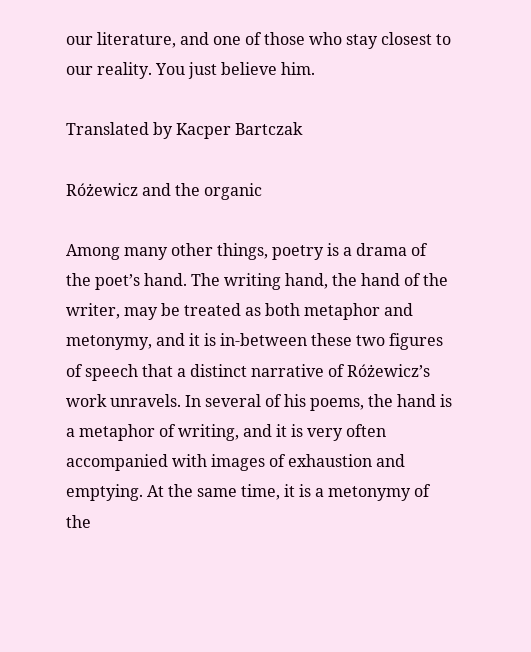our literature, and one of those who stay closest to our reality. You just believe him.

Translated by Kacper Bartczak

Różewicz and the organic

Among many other things, poetry is a drama of the poet’s hand. The writing hand, the hand of the writer, may be treated as both metaphor and metonymy, and it is in-between these two figures of speech that a distinct narrative of Różewicz’s work unravels. In several of his poems, the hand is a metaphor of writing, and it is very often accompanied with images of exhaustion and emptying. At the same time, it is a metonymy of the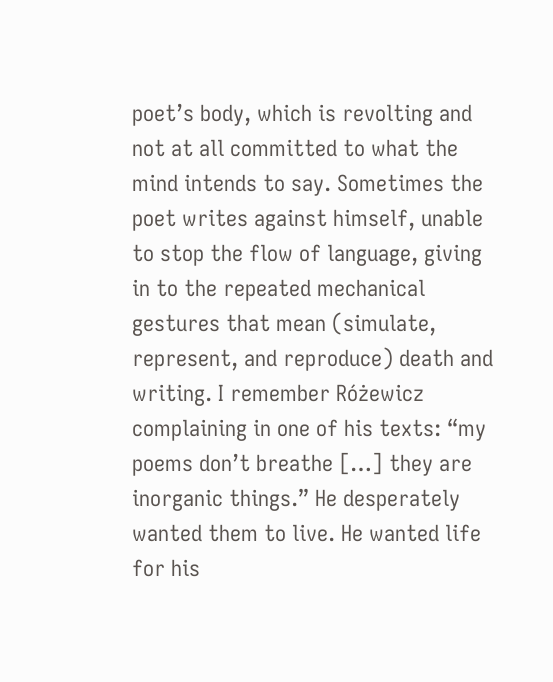poet’s body, which is revolting and not at all committed to what the mind intends to say. Sometimes the poet writes against himself, unable to stop the flow of language, giving in to the repeated mechanical gestures that mean (simulate, represent, and reproduce) death and writing. I remember Różewicz complaining in one of his texts: “my poems don’t breathe […] they are inorganic things.” He desperately wanted them to live. He wanted life for his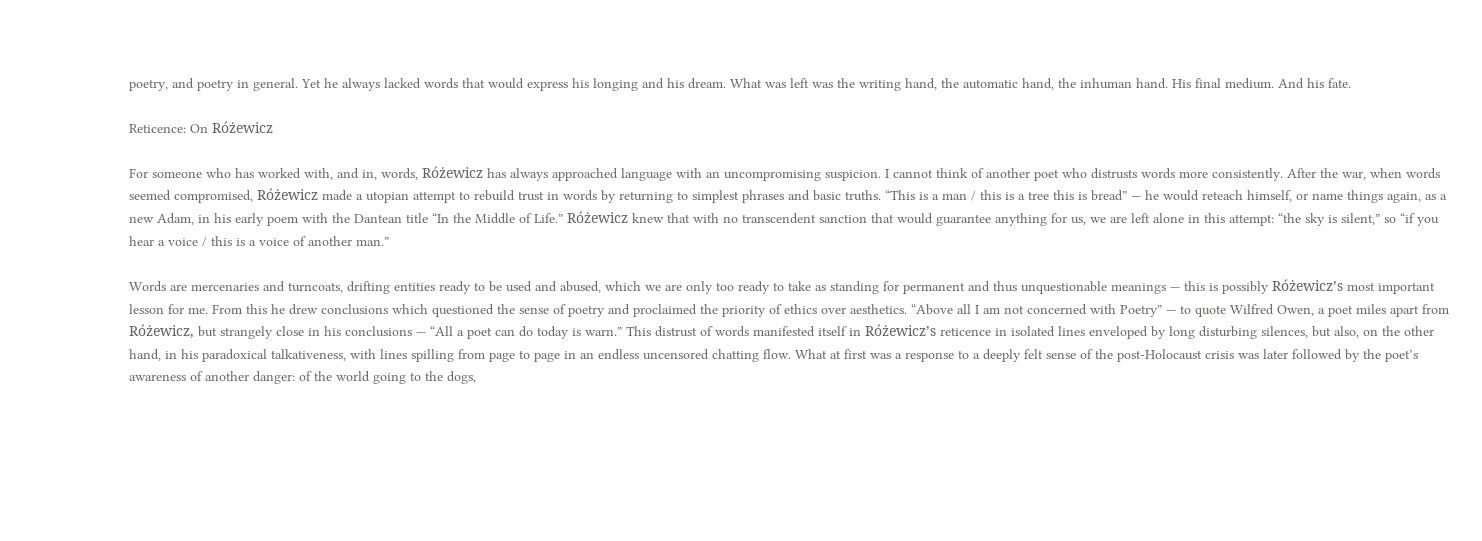poetry, and poetry in general. Yet he always lacked words that would express his longing and his dream. What was left was the writing hand, the automatic hand, the inhuman hand. His final medium. And his fate.

Reticence: On Różewicz

For someone who has worked with, and in, words, Różewicz has always approached language with an uncompromising suspicion. I cannot think of another poet who distrusts words more consistently. After the war, when words seemed compromised, Różewicz made a utopian attempt to rebuild trust in words by returning to simplest phrases and basic truths. “This is a man / this is a tree this is bread” — he would reteach himself, or name things again, as a new Adam, in his early poem with the Dantean title “In the Middle of Life.” Różewicz knew that with no transcendent sanction that would guarantee anything for us, we are left alone in this attempt: “the sky is silent,” so “if you hear a voice / this is a voice of another man.”

Words are mercenaries and turncoats, drifting entities ready to be used and abused, which we are only too ready to take as standing for permanent and thus unquestionable meanings — this is possibly Różewicz’s most important lesson for me. From this he drew conclusions which questioned the sense of poetry and proclaimed the priority of ethics over aesthetics. “Above all I am not concerned with Poetry” — to quote Wilfred Owen, a poet miles apart from Różewicz, but strangely close in his conclusions — “All a poet can do today is warn.” This distrust of words manifested itself in Różewicz’s reticence in isolated lines enveloped by long disturbing silences, but also, on the other hand, in his paradoxical talkativeness, with lines spilling from page to page in an endless uncensored chatting flow. What at first was a response to a deeply felt sense of the post-Holocaust crisis was later followed by the poet’s awareness of another danger: of the world going to the dogs,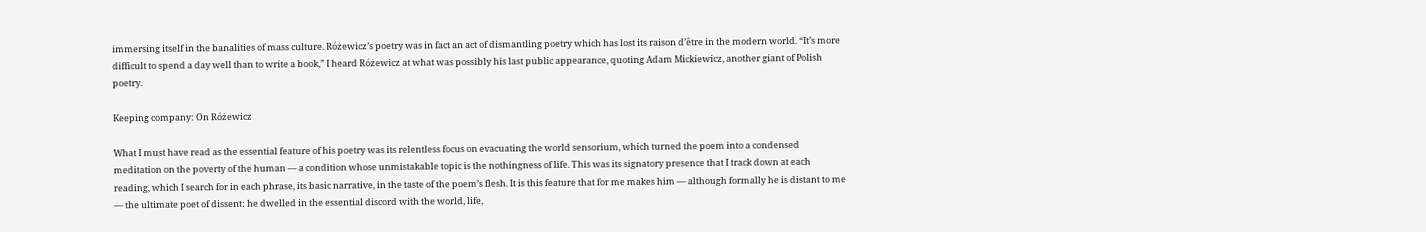immersing itself in the banalities of mass culture. Różewicz’s poetry was in fact an act of dismantling poetry which has lost its raison d’être in the modern world. “It’s more difficult to spend a day well than to write a book,” I heard Różewicz at what was possibly his last public appearance, quoting Adam Mickiewicz, another giant of Polish poetry.

Keeping company: On Różewicz

What I must have read as the essential feature of his poetry was its relentless focus on evacuating the world sensorium, which turned the poem into a condensed meditation on the poverty of the human — a condition whose unmistakable topic is the nothingness of life. This was its signatory presence that I track down at each reading, which I search for in each phrase, its basic narrative, in the taste of the poem’s flesh. It is this feature that for me makes him — although formally he is distant to me — the ultimate poet of dissent: he dwelled in the essential discord with the world, life,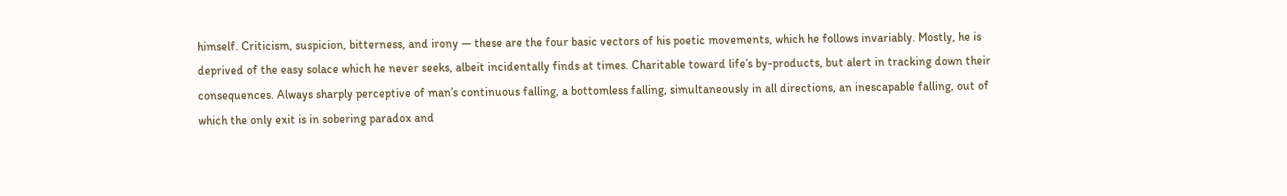himself. Criticism, suspicion, bitterness, and irony — these are the four basic vectors of his poetic movements, which he follows invariably. Mostly, he is deprived of the easy solace which he never seeks, albeit incidentally finds at times. Charitable toward life’s by-products, but alert in tracking down their consequences. Always sharply perceptive of man’s continuous falling, a bottomless falling, simultaneously in all directions, an inescapable falling, out of which the only exit is in sobering paradox and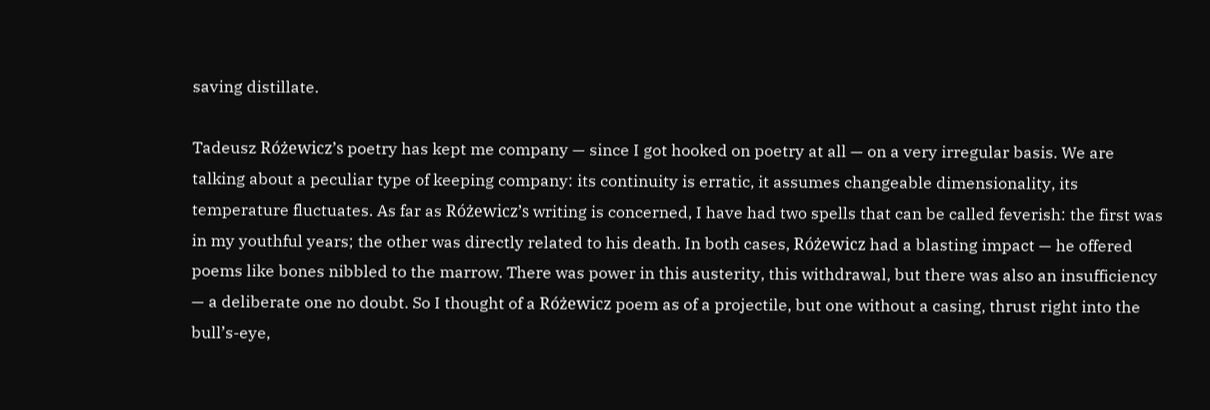saving distillate.

Tadeusz Różewicz’s poetry has kept me company — since I got hooked on poetry at all — on a very irregular basis. We are talking about a peculiar type of keeping company: its continuity is erratic, it assumes changeable dimensionality, its temperature fluctuates. As far as Różewicz’s writing is concerned, I have had two spells that can be called feverish: the first was in my youthful years; the other was directly related to his death. In both cases, Różewicz had a blasting impact — he offered poems like bones nibbled to the marrow. There was power in this austerity, this withdrawal, but there was also an insufficiency — a deliberate one no doubt. So I thought of a Różewicz poem as of a projectile, but one without a casing, thrust right into the bull’s-eye,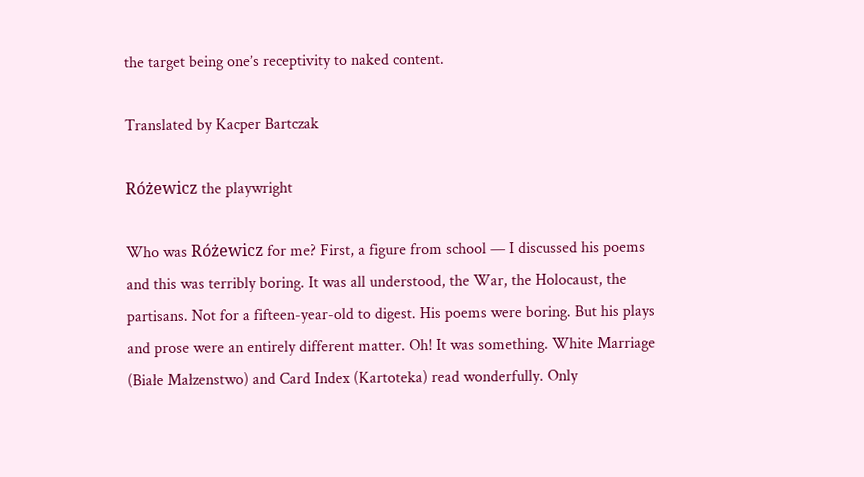the target being one’s receptivity to naked content.

Translated by Kacper Bartczak

Różewicz the playwright

Who was Różewicz for me? First, a figure from school — I discussed his poems and this was terribly boring. It was all understood, the War, the Holocaust, the partisans. Not for a fifteen-year-old to digest. His poems were boring. But his plays and prose were an entirely different matter. Oh! It was something. White Marriage (Białe Małzenstwo) and Card Index (Kartoteka) read wonderfully. Only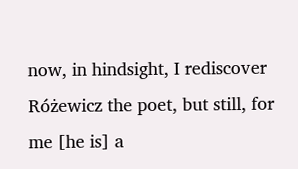now, in hindsight, I rediscover Różewicz the poet, but still, for me [he is] a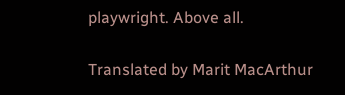playwright. Above all.

Translated by Marit MacArthur